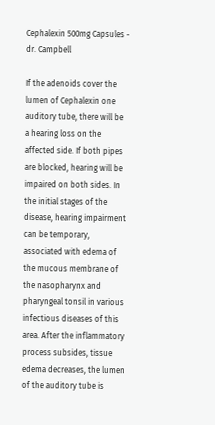Cephalexin 500mg Capsules - dr. Campbell

If the adenoids cover the lumen of Cephalexin one auditory tube, there will be a hearing loss on the affected side. If both pipes are blocked, hearing will be impaired on both sides. In the initial stages of the disease, hearing impairment can be temporary, associated with edema of the mucous membrane of the nasopharynx and pharyngeal tonsil in various infectious diseases of this area. After the inflammatory process subsides, tissue edema decreases, the lumen of the auditory tube is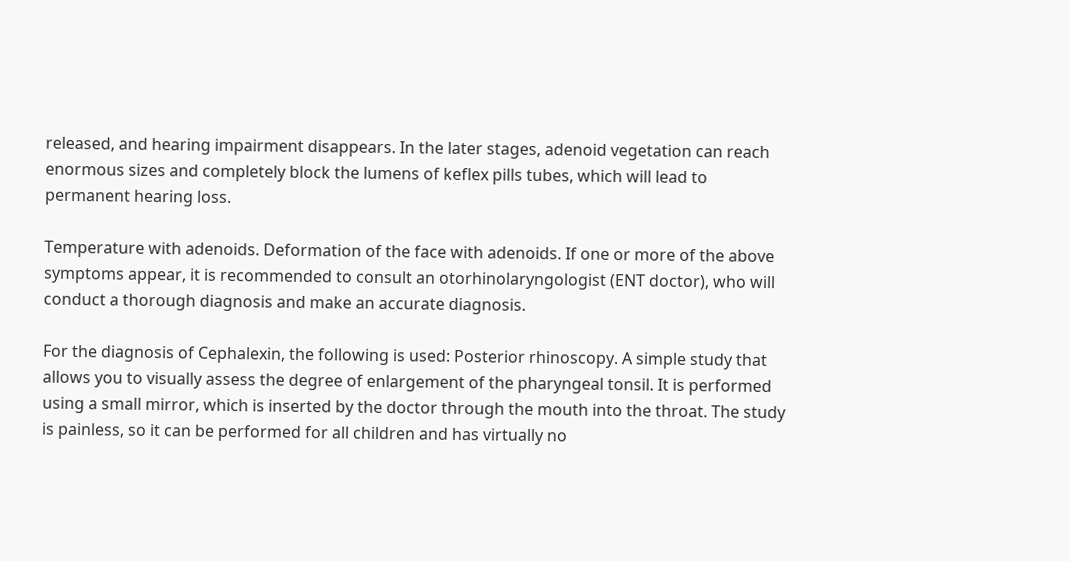released, and hearing impairment disappears. In the later stages, adenoid vegetation can reach enormous sizes and completely block the lumens of keflex pills tubes, which will lead to permanent hearing loss.

Temperature with adenoids. Deformation of the face with adenoids. If one or more of the above symptoms appear, it is recommended to consult an otorhinolaryngologist (ENT doctor), who will conduct a thorough diagnosis and make an accurate diagnosis.

For the diagnosis of Cephalexin, the following is used: Posterior rhinoscopy. A simple study that allows you to visually assess the degree of enlargement of the pharyngeal tonsil. It is performed using a small mirror, which is inserted by the doctor through the mouth into the throat. The study is painless, so it can be performed for all children and has virtually no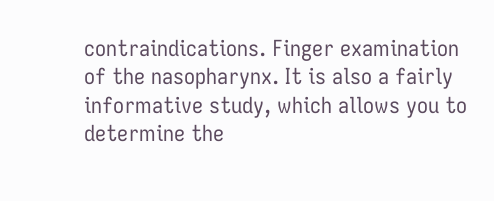contraindications. Finger examination of the nasopharynx. It is also a fairly informative study, which allows you to determine the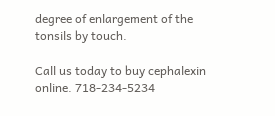degree of enlargement of the tonsils by touch.

Call us today to buy cephalexin online. 718-234-5234